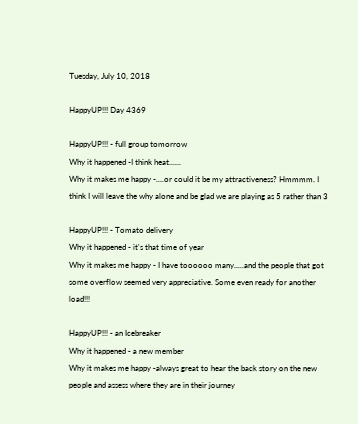Tuesday, July 10, 2018

HappyUP!!! Day 4369

HappyUP!!! - full group tomorrow
Why it happened -I think heat......
Why it makes me happy -....or could it be my attractiveness? Hmmmm. I think I will leave the why alone and be glad we are playing as 5 rather than 3

HappyUP!!! - Tomato delivery
Why it happened - it's that time of year
Why it makes me happy - I have toooooo many.....and the people that got some overflow seemed very appreciative. Some even ready for another load!!!

HappyUP!!! - an Icebreaker
Why it happened - a new member
Why it makes me happy -always great to hear the back story on the new people and assess where they are in their journey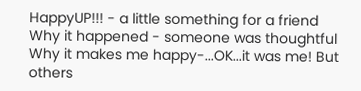HappyUP!!! - a little something for a friend
Why it happened - someone was thoughtful
Why it makes me happy-...OK...it was me! But others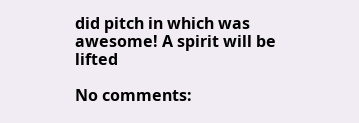did pitch in which was awesome! A spirit will be lifted

No comments: